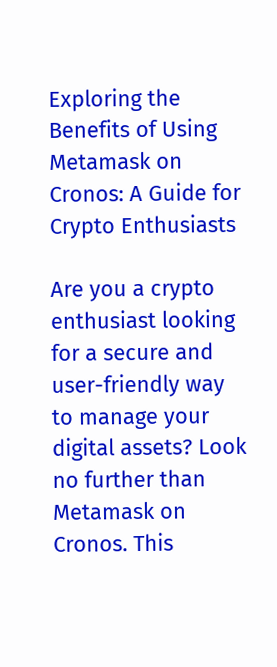Exploring the Benefits of Using Metamask on Cronos: A Guide for Crypto Enthusiasts

Are you a crypto enthusiast looking for a secure and user-friendly way to manage your digital assets? Look no further than Metamask on Cronos. This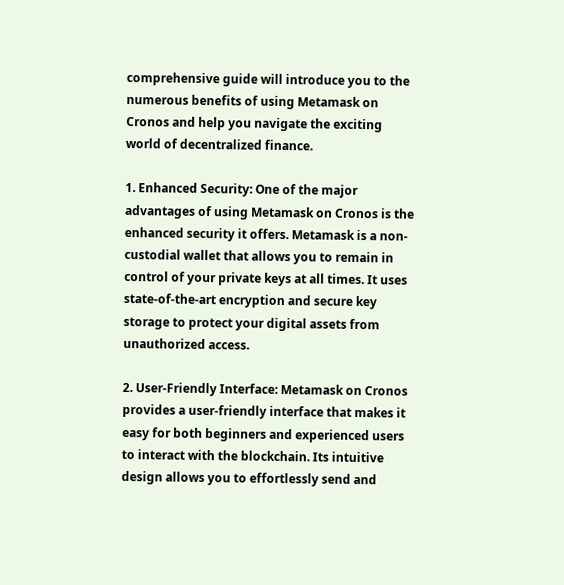comprehensive guide will introduce you to the numerous benefits of using Metamask on Cronos and help you navigate the exciting world of decentralized finance.

1. Enhanced Security: One of the major advantages of using Metamask on Cronos is the enhanced security it offers. Metamask is a non-custodial wallet that allows you to remain in control of your private keys at all times. It uses state-of-the-art encryption and secure key storage to protect your digital assets from unauthorized access.

2. User-Friendly Interface: Metamask on Cronos provides a user-friendly interface that makes it easy for both beginners and experienced users to interact with the blockchain. Its intuitive design allows you to effortlessly send and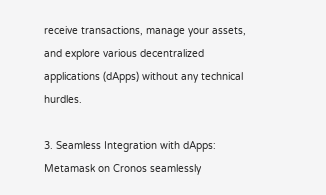receive transactions, manage your assets, and explore various decentralized applications (dApps) without any technical hurdles.

3. Seamless Integration with dApps: Metamask on Cronos seamlessly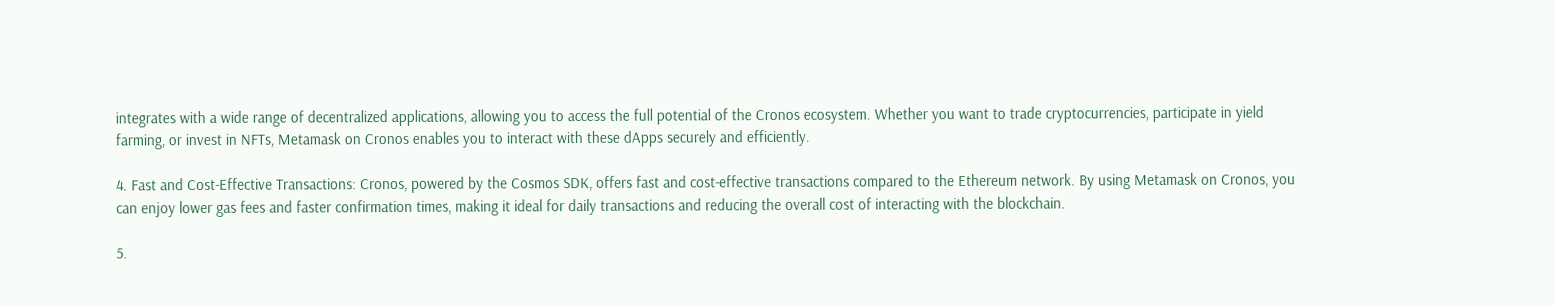integrates with a wide range of decentralized applications, allowing you to access the full potential of the Cronos ecosystem. Whether you want to trade cryptocurrencies, participate in yield farming, or invest in NFTs, Metamask on Cronos enables you to interact with these dApps securely and efficiently.

4. Fast and Cost-Effective Transactions: Cronos, powered by the Cosmos SDK, offers fast and cost-effective transactions compared to the Ethereum network. By using Metamask on Cronos, you can enjoy lower gas fees and faster confirmation times, making it ideal for daily transactions and reducing the overall cost of interacting with the blockchain.

5.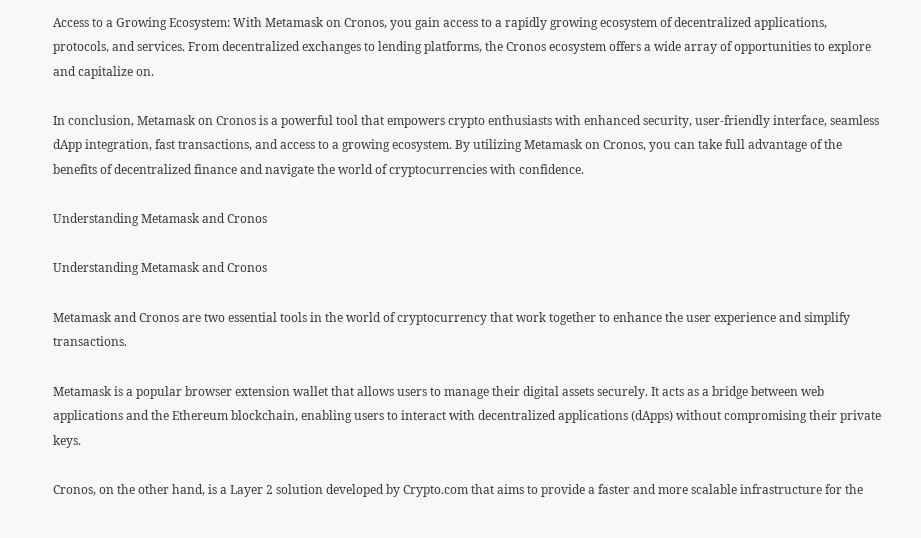Access to a Growing Ecosystem: With Metamask on Cronos, you gain access to a rapidly growing ecosystem of decentralized applications, protocols, and services. From decentralized exchanges to lending platforms, the Cronos ecosystem offers a wide array of opportunities to explore and capitalize on.

In conclusion, Metamask on Cronos is a powerful tool that empowers crypto enthusiasts with enhanced security, user-friendly interface, seamless dApp integration, fast transactions, and access to a growing ecosystem. By utilizing Metamask on Cronos, you can take full advantage of the benefits of decentralized finance and navigate the world of cryptocurrencies with confidence.

Understanding Metamask and Cronos

Understanding Metamask and Cronos

Metamask and Cronos are two essential tools in the world of cryptocurrency that work together to enhance the user experience and simplify transactions.

Metamask is a popular browser extension wallet that allows users to manage their digital assets securely. It acts as a bridge between web applications and the Ethereum blockchain, enabling users to interact with decentralized applications (dApps) without compromising their private keys.

Cronos, on the other hand, is a Layer 2 solution developed by Crypto.com that aims to provide a faster and more scalable infrastructure for the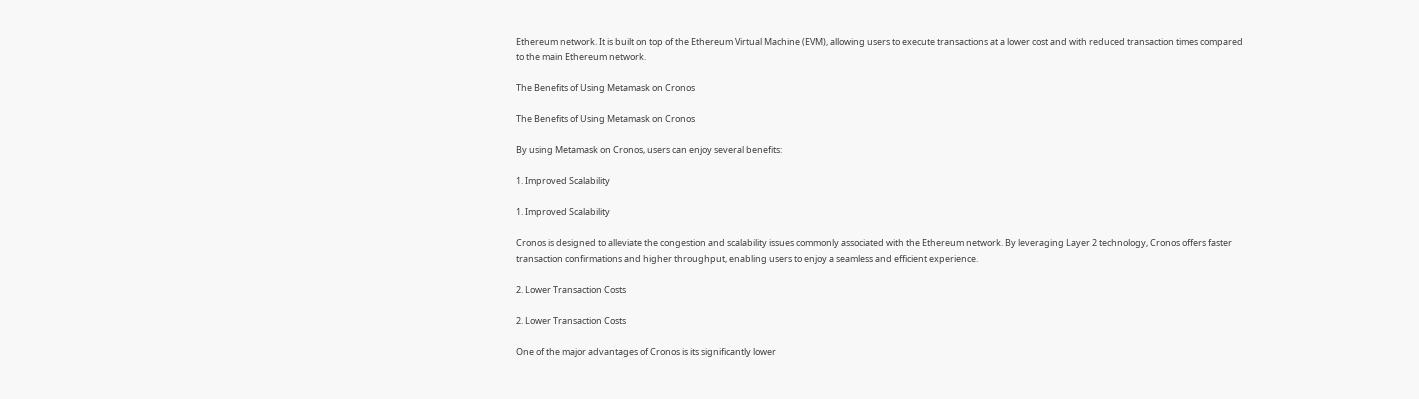Ethereum network. It is built on top of the Ethereum Virtual Machine (EVM), allowing users to execute transactions at a lower cost and with reduced transaction times compared to the main Ethereum network.

The Benefits of Using Metamask on Cronos

The Benefits of Using Metamask on Cronos

By using Metamask on Cronos, users can enjoy several benefits:

1. Improved Scalability

1. Improved Scalability

Cronos is designed to alleviate the congestion and scalability issues commonly associated with the Ethereum network. By leveraging Layer 2 technology, Cronos offers faster transaction confirmations and higher throughput, enabling users to enjoy a seamless and efficient experience.

2. Lower Transaction Costs

2. Lower Transaction Costs

One of the major advantages of Cronos is its significantly lower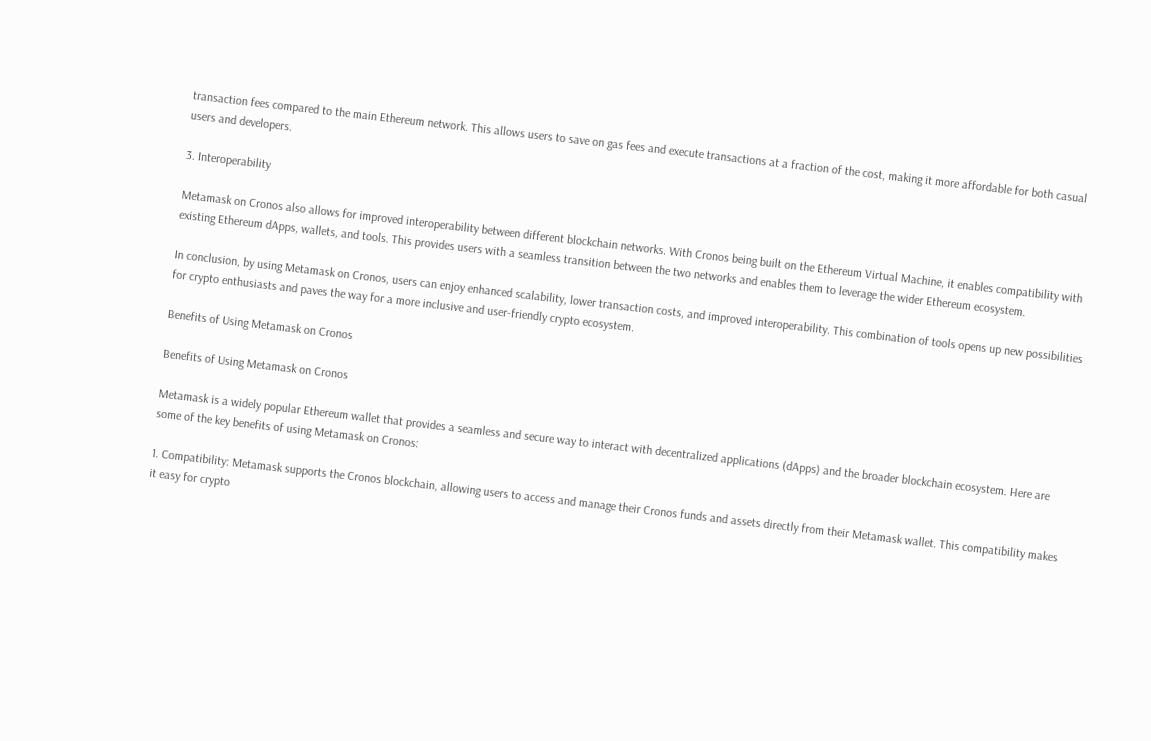transaction fees compared to the main Ethereum network. This allows users to save on gas fees and execute transactions at a fraction of the cost, making it more affordable for both casual users and developers.

3. Interoperability

Metamask on Cronos also allows for improved interoperability between different blockchain networks. With Cronos being built on the Ethereum Virtual Machine, it enables compatibility with existing Ethereum dApps, wallets, and tools. This provides users with a seamless transition between the two networks and enables them to leverage the wider Ethereum ecosystem.

In conclusion, by using Metamask on Cronos, users can enjoy enhanced scalability, lower transaction costs, and improved interoperability. This combination of tools opens up new possibilities for crypto enthusiasts and paves the way for a more inclusive and user-friendly crypto ecosystem.

Benefits of Using Metamask on Cronos

Benefits of Using Metamask on Cronos

Metamask is a widely popular Ethereum wallet that provides a seamless and secure way to interact with decentralized applications (dApps) and the broader blockchain ecosystem. Here are some of the key benefits of using Metamask on Cronos:

1. Compatibility: Metamask supports the Cronos blockchain, allowing users to access and manage their Cronos funds and assets directly from their Metamask wallet. This compatibility makes it easy for crypto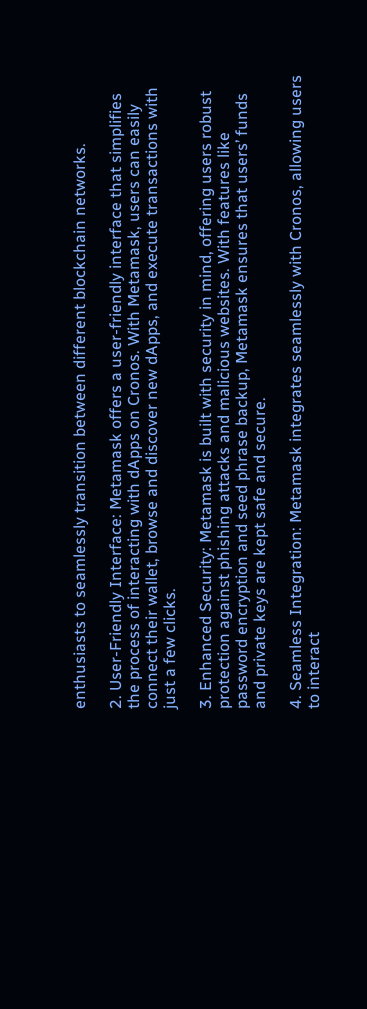enthusiasts to seamlessly transition between different blockchain networks.

2. User-Friendly Interface: Metamask offers a user-friendly interface that simplifies the process of interacting with dApps on Cronos. With Metamask, users can easily connect their wallet, browse and discover new dApps, and execute transactions with just a few clicks.

3. Enhanced Security: Metamask is built with security in mind, offering users robust protection against phishing attacks and malicious websites. With features like password encryption and seed phrase backup, Metamask ensures that users’ funds and private keys are kept safe and secure.

4. Seamless Integration: Metamask integrates seamlessly with Cronos, allowing users to interact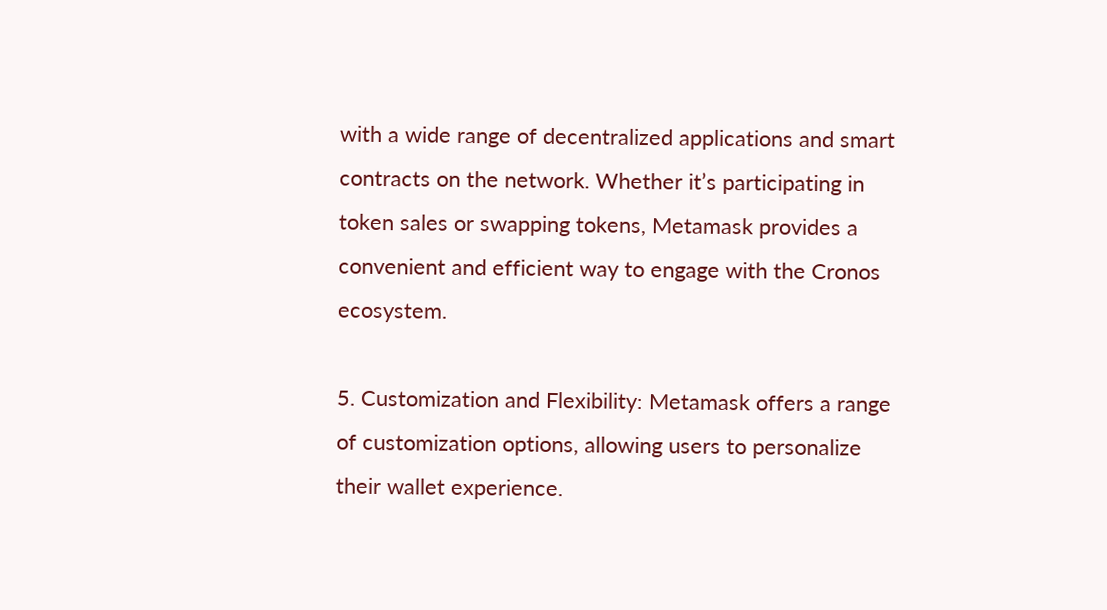with a wide range of decentralized applications and smart contracts on the network. Whether it’s participating in token sales or swapping tokens, Metamask provides a convenient and efficient way to engage with the Cronos ecosystem.

5. Customization and Flexibility: Metamask offers a range of customization options, allowing users to personalize their wallet experience.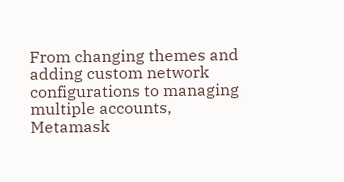From changing themes and adding custom network configurations to managing multiple accounts, Metamask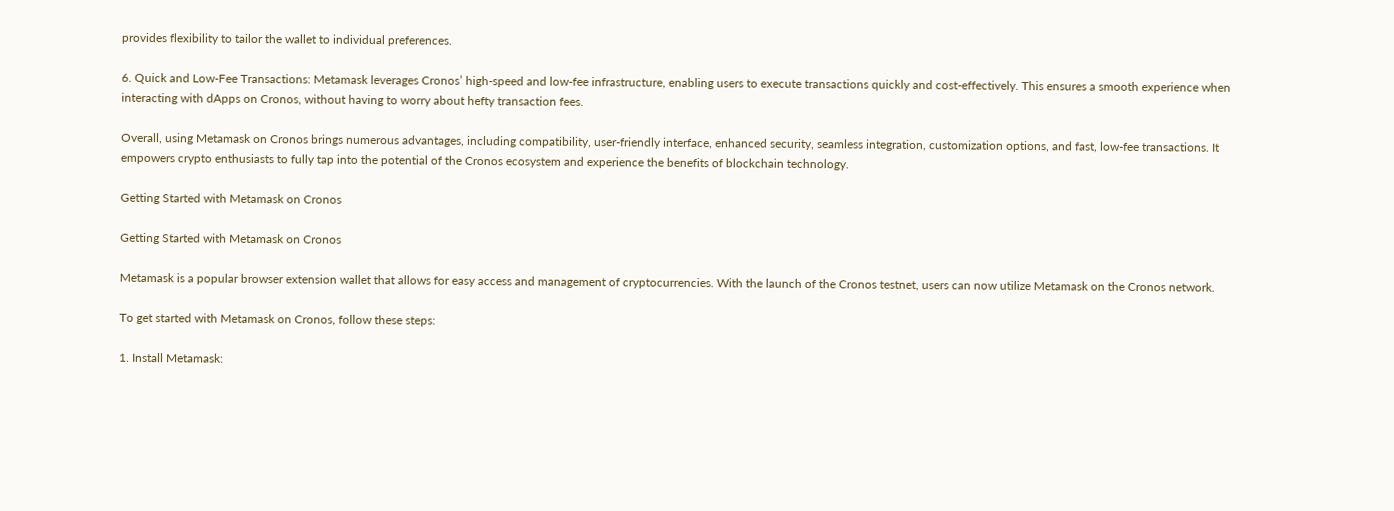provides flexibility to tailor the wallet to individual preferences.

6. Quick and Low-Fee Transactions: Metamask leverages Cronos’ high-speed and low-fee infrastructure, enabling users to execute transactions quickly and cost-effectively. This ensures a smooth experience when interacting with dApps on Cronos, without having to worry about hefty transaction fees.

Overall, using Metamask on Cronos brings numerous advantages, including compatibility, user-friendly interface, enhanced security, seamless integration, customization options, and fast, low-fee transactions. It empowers crypto enthusiasts to fully tap into the potential of the Cronos ecosystem and experience the benefits of blockchain technology.

Getting Started with Metamask on Cronos

Getting Started with Metamask on Cronos

Metamask is a popular browser extension wallet that allows for easy access and management of cryptocurrencies. With the launch of the Cronos testnet, users can now utilize Metamask on the Cronos network.

To get started with Metamask on Cronos, follow these steps:

1. Install Metamask: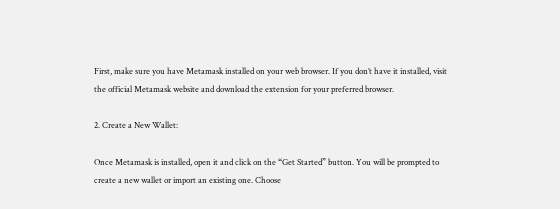First, make sure you have Metamask installed on your web browser. If you don’t have it installed, visit the official Metamask website and download the extension for your preferred browser.

2. Create a New Wallet:

Once Metamask is installed, open it and click on the “Get Started” button. You will be prompted to create a new wallet or import an existing one. Choose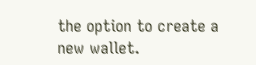the option to create a new wallet.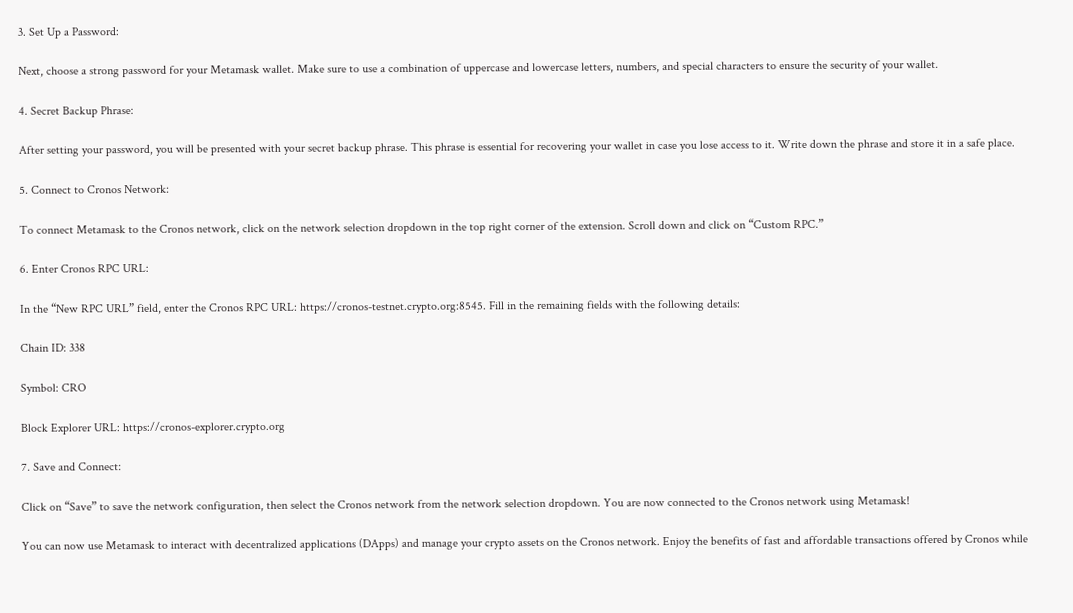3. Set Up a Password:

Next, choose a strong password for your Metamask wallet. Make sure to use a combination of uppercase and lowercase letters, numbers, and special characters to ensure the security of your wallet.

4. Secret Backup Phrase:

After setting your password, you will be presented with your secret backup phrase. This phrase is essential for recovering your wallet in case you lose access to it. Write down the phrase and store it in a safe place.

5. Connect to Cronos Network:

To connect Metamask to the Cronos network, click on the network selection dropdown in the top right corner of the extension. Scroll down and click on “Custom RPC.”

6. Enter Cronos RPC URL:

In the “New RPC URL” field, enter the Cronos RPC URL: https://cronos-testnet.crypto.org:8545. Fill in the remaining fields with the following details:

Chain ID: 338

Symbol: CRO

Block Explorer URL: https://cronos-explorer.crypto.org

7. Save and Connect:

Click on “Save” to save the network configuration, then select the Cronos network from the network selection dropdown. You are now connected to the Cronos network using Metamask!

You can now use Metamask to interact with decentralized applications (DApps) and manage your crypto assets on the Cronos network. Enjoy the benefits of fast and affordable transactions offered by Cronos while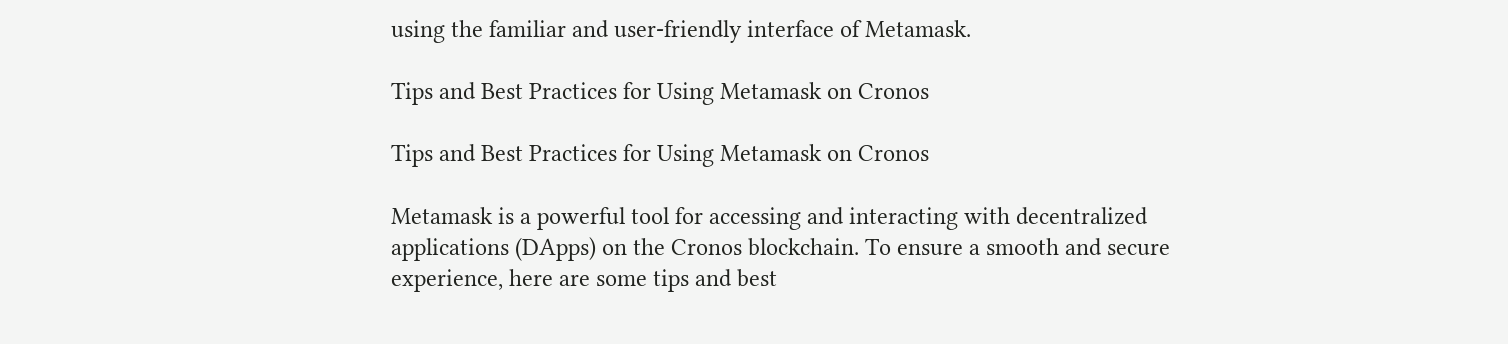using the familiar and user-friendly interface of Metamask.

Tips and Best Practices for Using Metamask on Cronos

Tips and Best Practices for Using Metamask on Cronos

Metamask is a powerful tool for accessing and interacting with decentralized applications (DApps) on the Cronos blockchain. To ensure a smooth and secure experience, here are some tips and best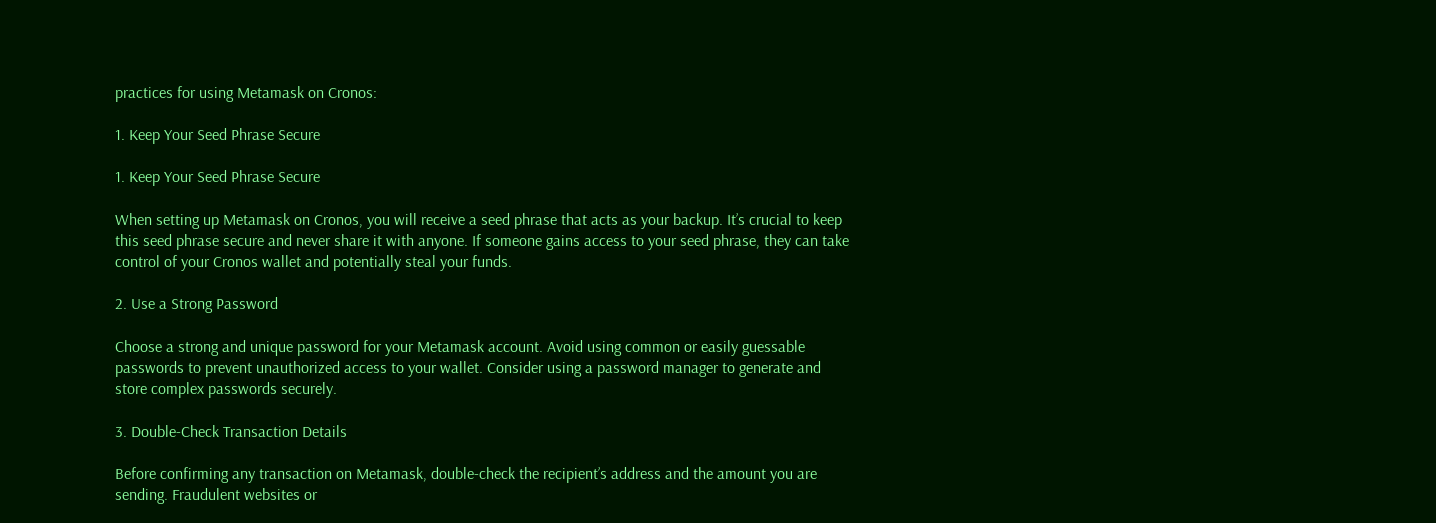practices for using Metamask on Cronos:

1. Keep Your Seed Phrase Secure

1. Keep Your Seed Phrase Secure

When setting up Metamask on Cronos, you will receive a seed phrase that acts as your backup. It’s crucial to keep this seed phrase secure and never share it with anyone. If someone gains access to your seed phrase, they can take control of your Cronos wallet and potentially steal your funds.

2. Use a Strong Password

Choose a strong and unique password for your Metamask account. Avoid using common or easily guessable passwords to prevent unauthorized access to your wallet. Consider using a password manager to generate and store complex passwords securely.

3. Double-Check Transaction Details

Before confirming any transaction on Metamask, double-check the recipient’s address and the amount you are sending. Fraudulent websites or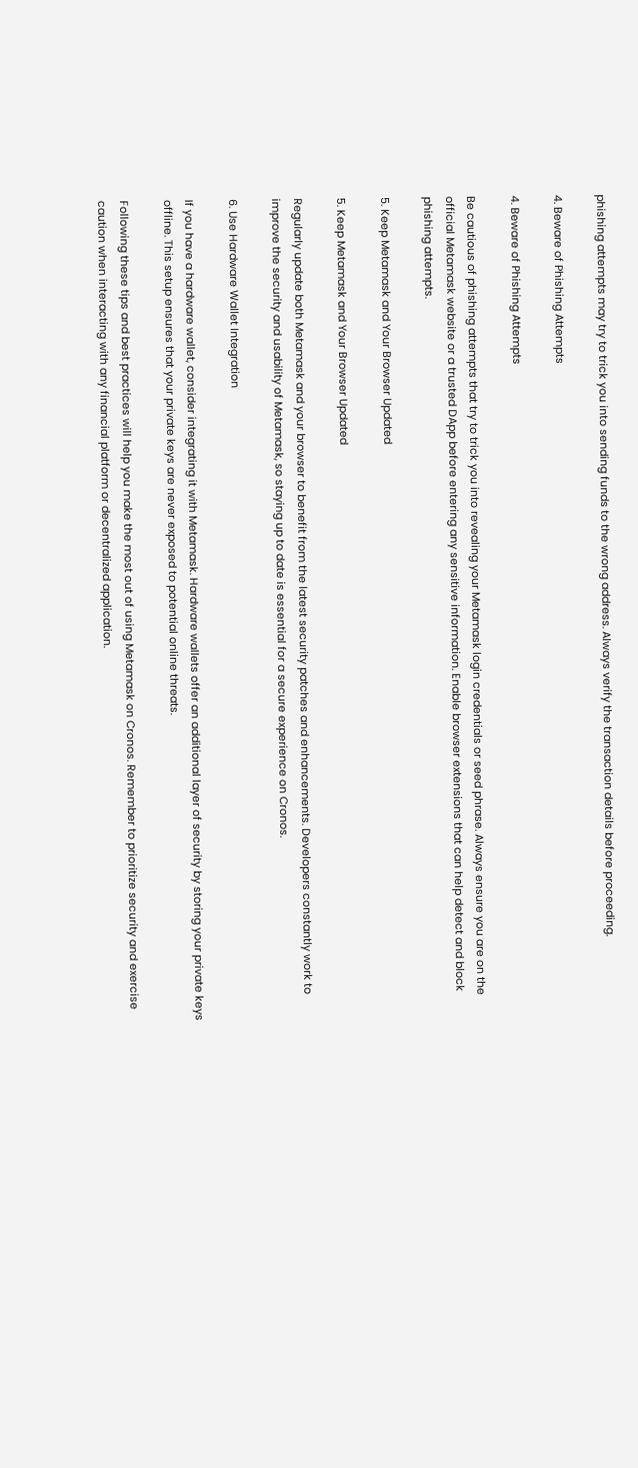phishing attempts may try to trick you into sending funds to the wrong address. Always verify the transaction details before proceeding.

4. Beware of Phishing Attempts

4. Beware of Phishing Attempts

Be cautious of phishing attempts that try to trick you into revealing your Metamask login credentials or seed phrase. Always ensure you are on the official Metamask website or a trusted DApp before entering any sensitive information. Enable browser extensions that can help detect and block phishing attempts.

5. Keep Metamask and Your Browser Updated

5. Keep Metamask and Your Browser Updated

Regularly update both Metamask and your browser to benefit from the latest security patches and enhancements. Developers constantly work to improve the security and usability of Metamask, so staying up to date is essential for a secure experience on Cronos.

6. Use Hardware Wallet Integration

If you have a hardware wallet, consider integrating it with Metamask. Hardware wallets offer an additional layer of security by storing your private keys offline. This setup ensures that your private keys are never exposed to potential online threats.

Following these tips and best practices will help you make the most out of using Metamask on Cronos. Remember to prioritize security and exercise caution when interacting with any financial platform or decentralized application.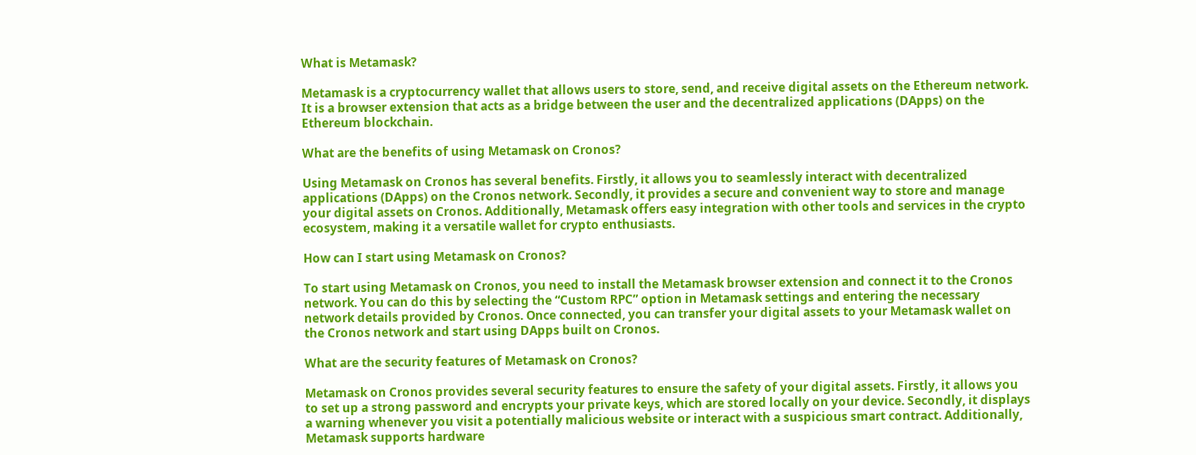What is Metamask?

Metamask is a cryptocurrency wallet that allows users to store, send, and receive digital assets on the Ethereum network. It is a browser extension that acts as a bridge between the user and the decentralized applications (DApps) on the Ethereum blockchain.

What are the benefits of using Metamask on Cronos?

Using Metamask on Cronos has several benefits. Firstly, it allows you to seamlessly interact with decentralized applications (DApps) on the Cronos network. Secondly, it provides a secure and convenient way to store and manage your digital assets on Cronos. Additionally, Metamask offers easy integration with other tools and services in the crypto ecosystem, making it a versatile wallet for crypto enthusiasts.

How can I start using Metamask on Cronos?

To start using Metamask on Cronos, you need to install the Metamask browser extension and connect it to the Cronos network. You can do this by selecting the “Custom RPC” option in Metamask settings and entering the necessary network details provided by Cronos. Once connected, you can transfer your digital assets to your Metamask wallet on the Cronos network and start using DApps built on Cronos.

What are the security features of Metamask on Cronos?

Metamask on Cronos provides several security features to ensure the safety of your digital assets. Firstly, it allows you to set up a strong password and encrypts your private keys, which are stored locally on your device. Secondly, it displays a warning whenever you visit a potentially malicious website or interact with a suspicious smart contract. Additionally, Metamask supports hardware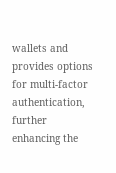wallets and provides options for multi-factor authentication, further enhancing the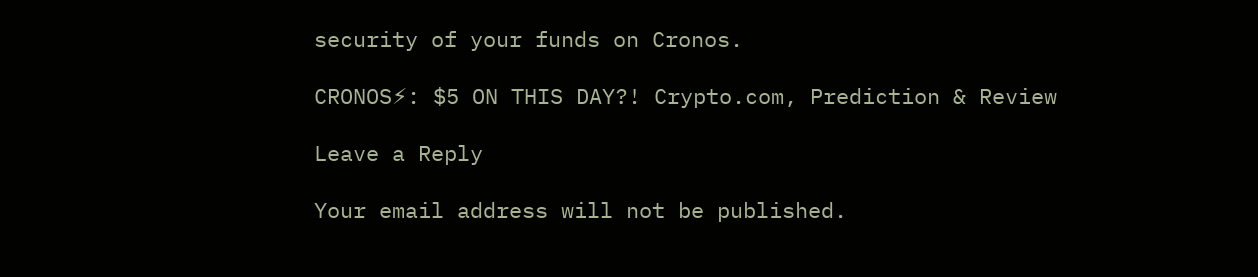security of your funds on Cronos.

CRONOS⚡: $5 ON THIS DAY?! Crypto.com, Prediction & Review

Leave a Reply

Your email address will not be published.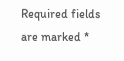Required fields are marked *